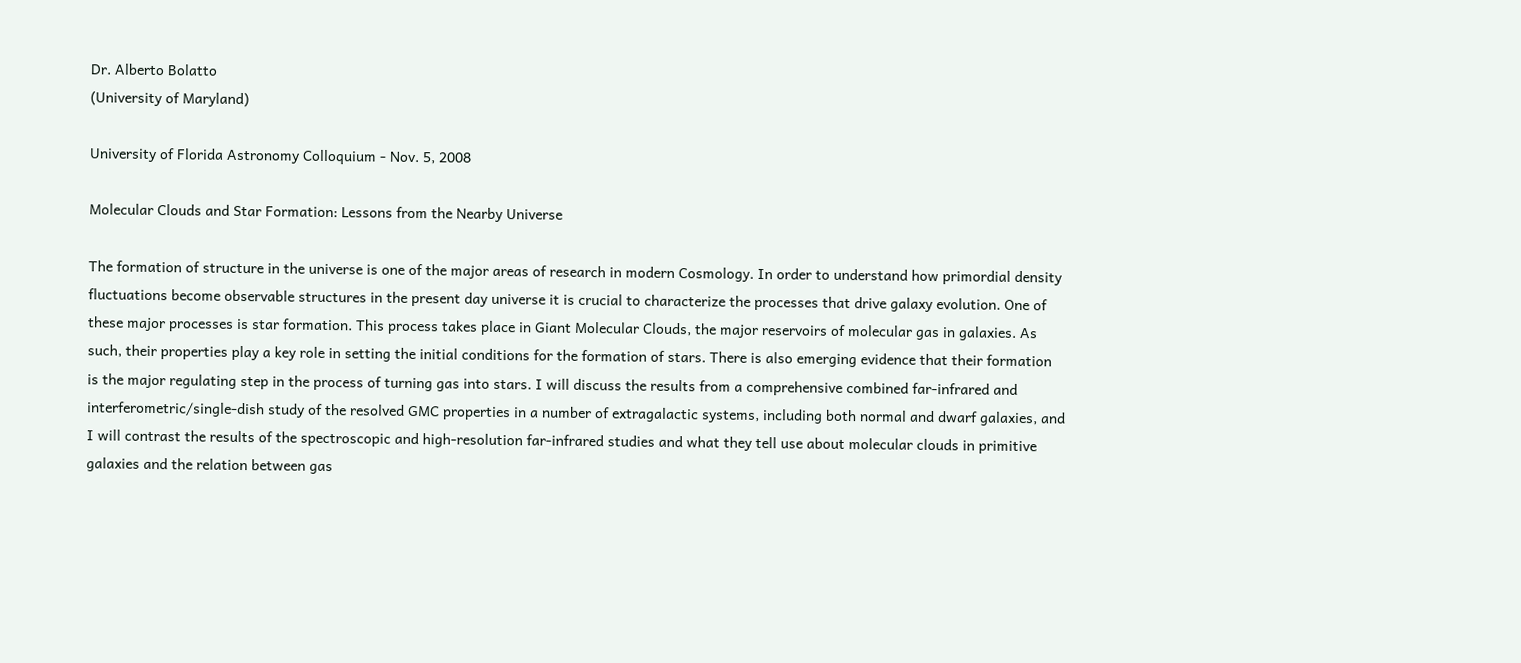Dr. Alberto Bolatto
(University of Maryland)

University of Florida Astronomy Colloquium - Nov. 5, 2008

Molecular Clouds and Star Formation: Lessons from the Nearby Universe

The formation of structure in the universe is one of the major areas of research in modern Cosmology. In order to understand how primordial density fluctuations become observable structures in the present day universe it is crucial to characterize the processes that drive galaxy evolution. One of these major processes is star formation. This process takes place in Giant Molecular Clouds, the major reservoirs of molecular gas in galaxies. As such, their properties play a key role in setting the initial conditions for the formation of stars. There is also emerging evidence that their formation is the major regulating step in the process of turning gas into stars. I will discuss the results from a comprehensive combined far-infrared and interferometric/single-dish study of the resolved GMC properties in a number of extragalactic systems, including both normal and dwarf galaxies, and I will contrast the results of the spectroscopic and high-resolution far-infrared studies and what they tell use about molecular clouds in primitive galaxies and the relation between gas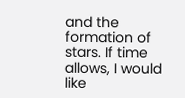and the formation of stars. If time allows, I would like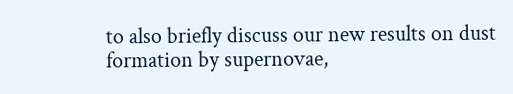to also briefly discuss our new results on dust formation by supernovae,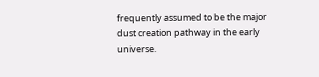frequently assumed to be the major dust creation pathway in the early universe.